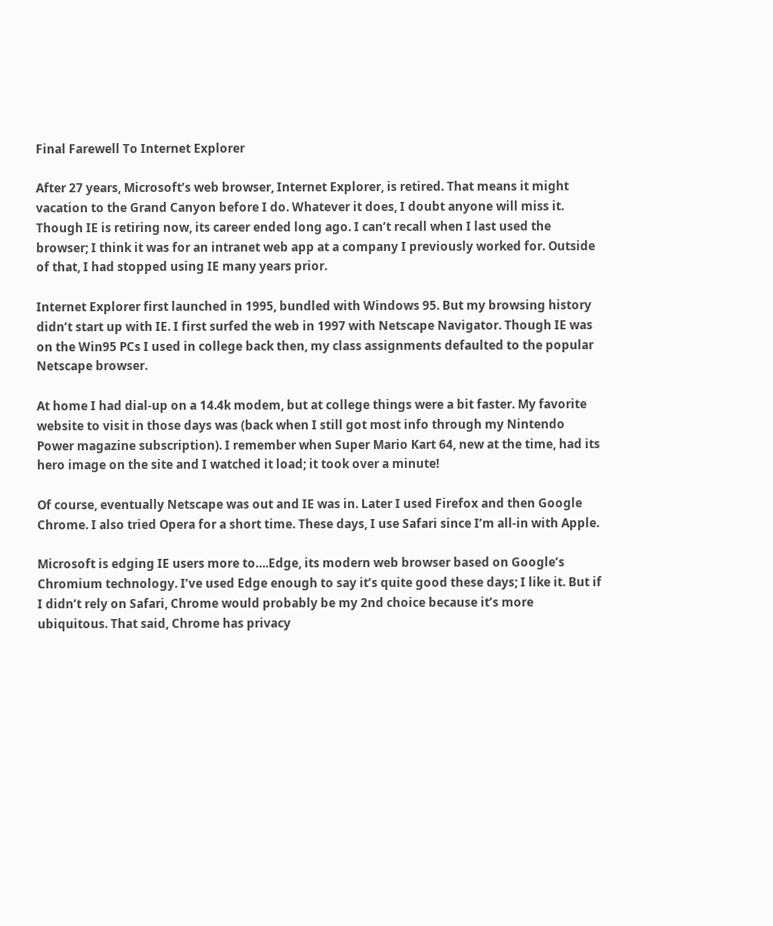Final Farewell To Internet Explorer

After 27 years, Microsoft’s web browser, Internet Explorer, is retired. That means it might vacation to the Grand Canyon before I do. Whatever it does, I doubt anyone will miss it. Though IE is retiring now, its career ended long ago. I can’t recall when I last used the browser; I think it was for an intranet web app at a company I previously worked for. Outside of that, I had stopped using IE many years prior.

Internet Explorer first launched in 1995, bundled with Windows 95. But my browsing history didn’t start up with IE. I first surfed the web in 1997 with Netscape Navigator. Though IE was on the Win95 PCs I used in college back then, my class assignments defaulted to the popular Netscape browser.

At home I had dial-up on a 14.4k modem, but at college things were a bit faster. My favorite website to visit in those days was (back when I still got most info through my Nintendo Power magazine subscription). I remember when Super Mario Kart 64, new at the time, had its hero image on the site and I watched it load; it took over a minute!

Of course, eventually Netscape was out and IE was in. Later I used Firefox and then Google Chrome. I also tried Opera for a short time. These days, I use Safari since I’m all-in with Apple.

Microsoft is edging IE users more to….Edge, its modern web browser based on Google’s Chromium technology. I’ve used Edge enough to say it’s quite good these days; I like it. But if I didn’t rely on Safari, Chrome would probably be my 2nd choice because it’s more ubiquitous. That said, Chrome has privacy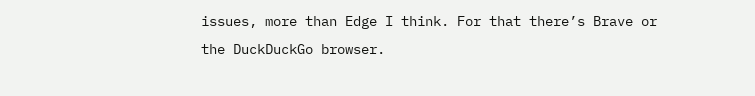issues, more than Edge I think. For that there’s Brave or the DuckDuckGo browser.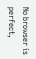No browser is perfect,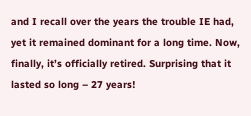and I recall over the years the trouble IE had, yet it remained dominant for a long time. Now, finally, it’s officially retired. Surprising that it lasted so long – 27 years!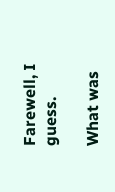Farewell, I guess.

What was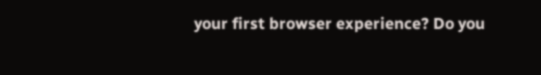your first browser experience? Do you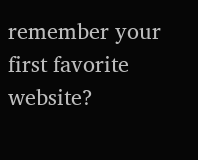remember your first favorite website?